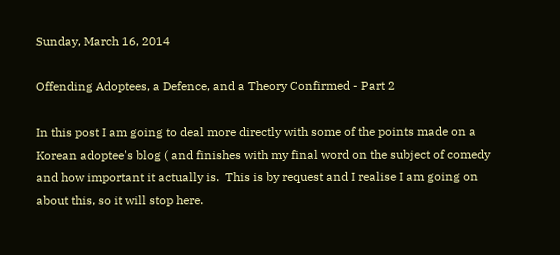Sunday, March 16, 2014

Offending Adoptees, a Defence, and a Theory Confirmed - Part 2

In this post I am going to deal more directly with some of the points made on a Korean adoptee's blog ( and finishes with my final word on the subject of comedy and how important it actually is.  This is by request and I realise I am going on about this, so it will stop here.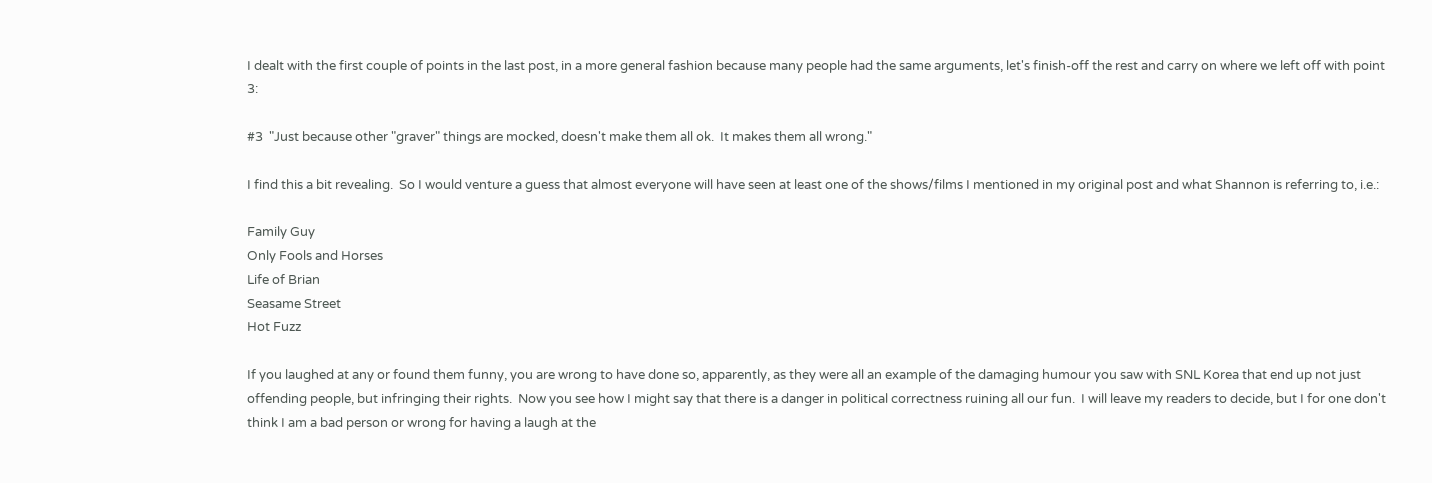I dealt with the first couple of points in the last post, in a more general fashion because many people had the same arguments, let's finish-off the rest and carry on where we left off with point 3:

#3  "Just because other "graver" things are mocked, doesn't make them all ok.  It makes them all wrong."

I find this a bit revealing.  So I would venture a guess that almost everyone will have seen at least one of the shows/films I mentioned in my original post and what Shannon is referring to, i.e.:

Family Guy
Only Fools and Horses
Life of Brian
Seasame Street
Hot Fuzz

If you laughed at any or found them funny, you are wrong to have done so, apparently, as they were all an example of the damaging humour you saw with SNL Korea that end up not just offending people, but infringing their rights.  Now you see how I might say that there is a danger in political correctness ruining all our fun.  I will leave my readers to decide, but I for one don't think I am a bad person or wrong for having a laugh at the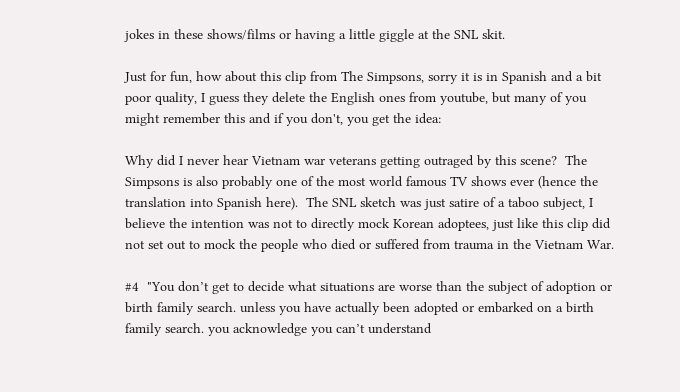jokes in these shows/films or having a little giggle at the SNL skit.

Just for fun, how about this clip from The Simpsons, sorry it is in Spanish and a bit poor quality, I guess they delete the English ones from youtube, but many of you might remember this and if you don't, you get the idea:

Why did I never hear Vietnam war veterans getting outraged by this scene?  The Simpsons is also probably one of the most world famous TV shows ever (hence the translation into Spanish here).  The SNL sketch was just satire of a taboo subject, I believe the intention was not to directly mock Korean adoptees, just like this clip did not set out to mock the people who died or suffered from trauma in the Vietnam War.

#4  "You don’t get to decide what situations are worse than the subject of adoption or birth family search. unless you have actually been adopted or embarked on a birth family search. you acknowledge you can’t understand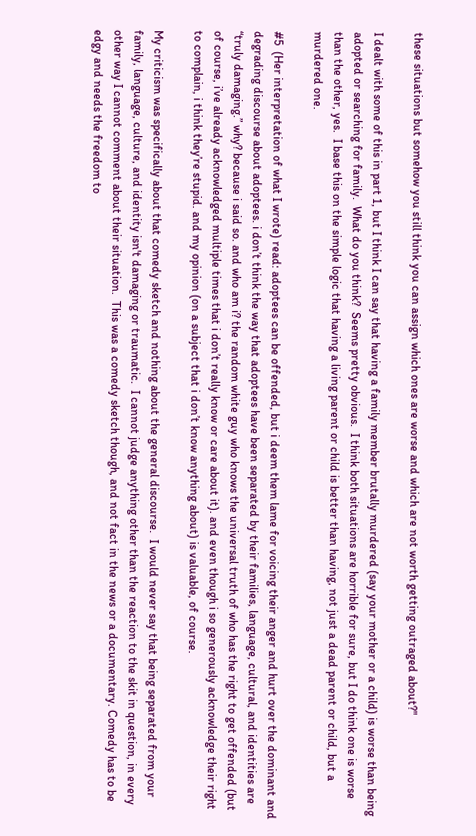these situations but somehow you still think you can assign which ones are worse and which are not worth getting outraged about?"

I dealt with some of this in part 1, but I think I can say that having a family member brutally murdered (say your mother or a child) is worse than being adopted or searching for family.  What do you think?  Seems pretty obvious.  I think both situations are horrible for sure, but I do think one is worse than the other, yes.  I base this on the simple logic that having a living parent or child is better than having, not just a dead parent or child, but a murdered one.

#5  (Her interpretation of what I wrote) read: adoptees can be offended, but i deem them lame for voicing their anger and hurt over the dominant and degrading discourse about adoptees. i don’t think the way that adoptees have been separated by their families, language, cultural, and identities are “truly damaging.” why? because i said so. and who am i? the random white guy who knows the universal truth of who has the right to get offended (but of course, i’ve already acknowledged multiple times that i don’t really know or care about it). and even though i so generously acknowledge their right to complain, i think they’re stupid. and my opinion (on a subject that i don’t know anything about) is valuable, of course.

My criticism was specifically about that comedy sketch and nothing about the general discourse.  I would never say that being separated from your family, language, culture, and identity isn't damaging or traumatic.  I cannot judge anything other than the reaction to the skit in question, in every other way I cannot comment about their situation.  This was a comedy sketch though, and not fact in the news or a documentary. Comedy has to be edgy and needs the freedom to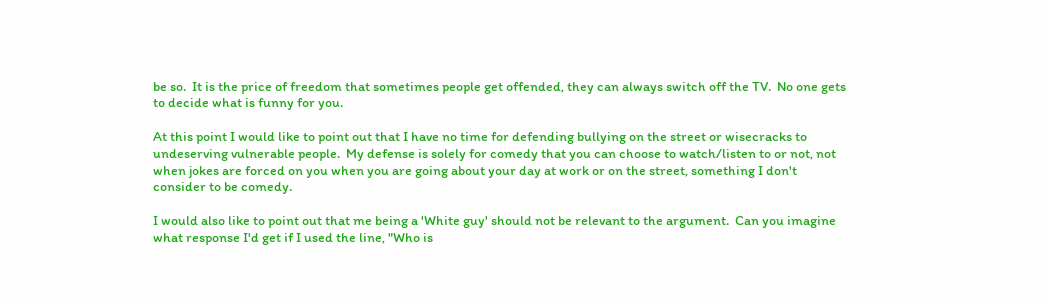be so.  It is the price of freedom that sometimes people get offended, they can always switch off the TV.  No one gets to decide what is funny for you.

At this point I would like to point out that I have no time for defending bullying on the street or wisecracks to undeserving vulnerable people.  My defense is solely for comedy that you can choose to watch/listen to or not, not when jokes are forced on you when you are going about your day at work or on the street, something I don't consider to be comedy.

I would also like to point out that me being a 'White guy' should not be relevant to the argument.  Can you imagine what response I'd get if I used the line, "Who is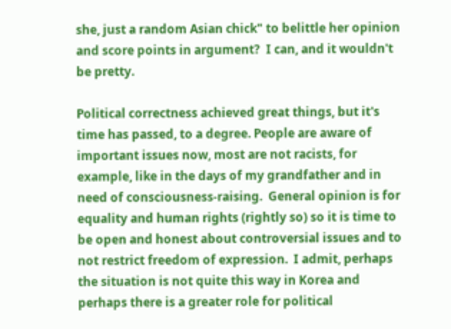she, just a random Asian chick" to belittle her opinion and score points in argument?  I can, and it wouldn't be pretty.

Political correctness achieved great things, but it's time has passed, to a degree. People are aware of important issues now, most are not racists, for example, like in the days of my grandfather and in need of consciousness-raising.  General opinion is for equality and human rights (rightly so) so it is time to be open and honest about controversial issues and to not restrict freedom of expression.  I admit, perhaps the situation is not quite this way in Korea and perhaps there is a greater role for political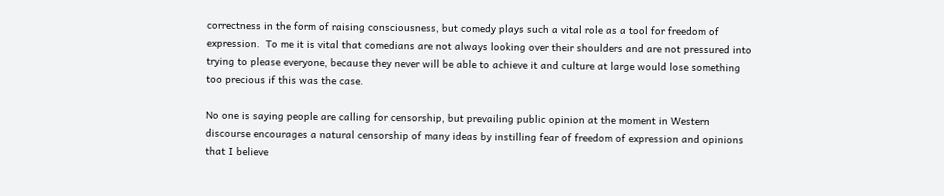correctness in the form of raising consciousness, but comedy plays such a vital role as a tool for freedom of expression.  To me it is vital that comedians are not always looking over their shoulders and are not pressured into trying to please everyone, because they never will be able to achieve it and culture at large would lose something too precious if this was the case.

No one is saying people are calling for censorship, but prevailing public opinion at the moment in Western discourse encourages a natural censorship of many ideas by instilling fear of freedom of expression and opinions that I believe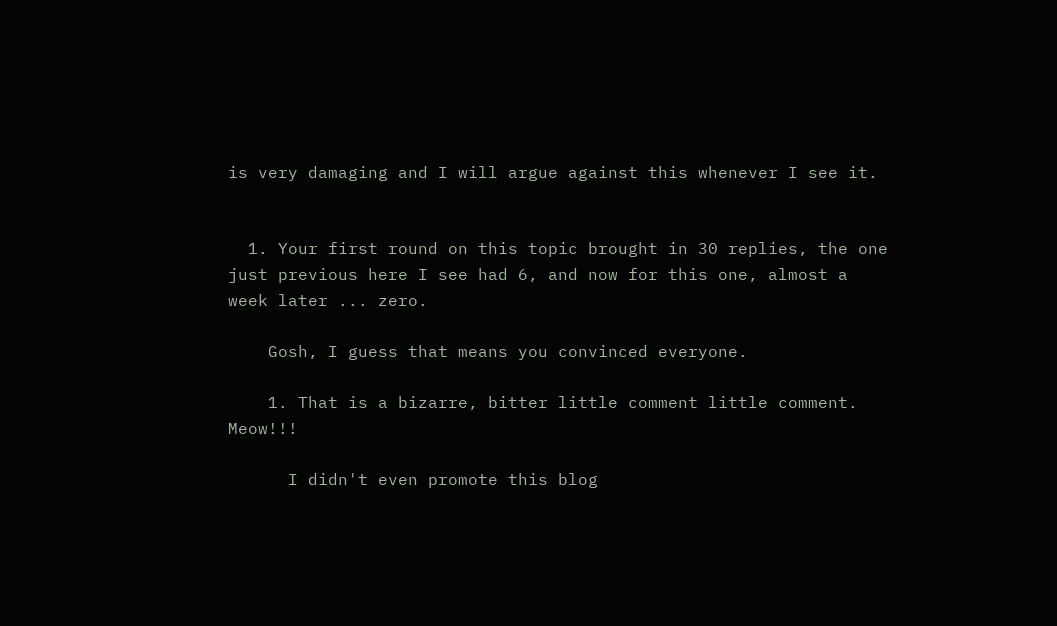is very damaging and I will argue against this whenever I see it.


  1. Your first round on this topic brought in 30 replies, the one just previous here I see had 6, and now for this one, almost a week later ... zero.

    Gosh, I guess that means you convinced everyone.

    1. That is a bizarre, bitter little comment little comment. Meow!!!

      I didn't even promote this blog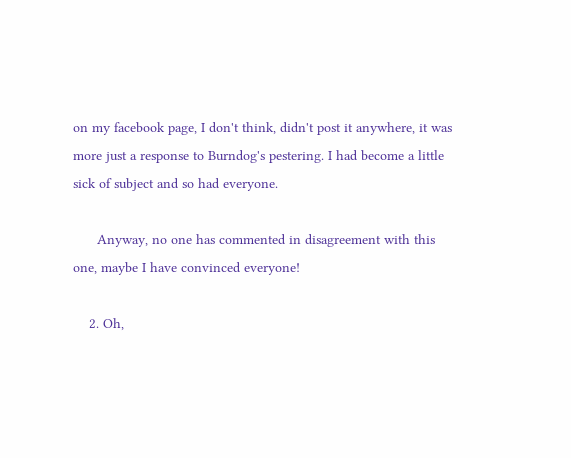on my facebook page, I don't think, didn't post it anywhere, it was more just a response to Burndog's pestering. I had become a little sick of subject and so had everyone.

      Anyway, no one has commented in disagreement with this one, maybe I have convinced everyone!

    2. Oh,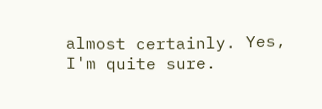almost certainly. Yes, I'm quite sure.